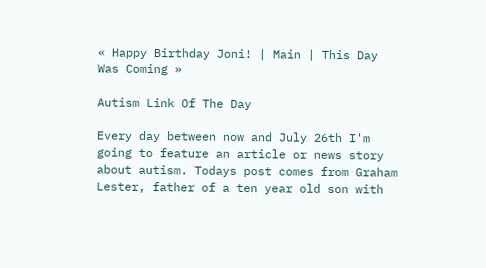« Happy Birthday Joni! | Main | This Day Was Coming »

Autism Link Of The Day

Every day between now and July 26th I'm going to feature an article or news story about autism. Todays post comes from Graham Lester, father of a ten year old son with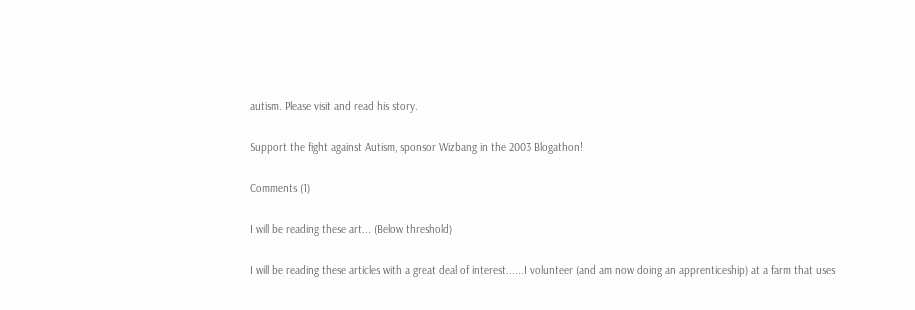autism. Please visit and read his story.

Support the fight against Autism, sponsor Wizbang in the 2003 Blogathon!

Comments (1)

I will be reading these art... (Below threshold)

I will be reading these articles with a great deal of interest......I volunteer (and am now doing an apprenticeship) at a farm that uses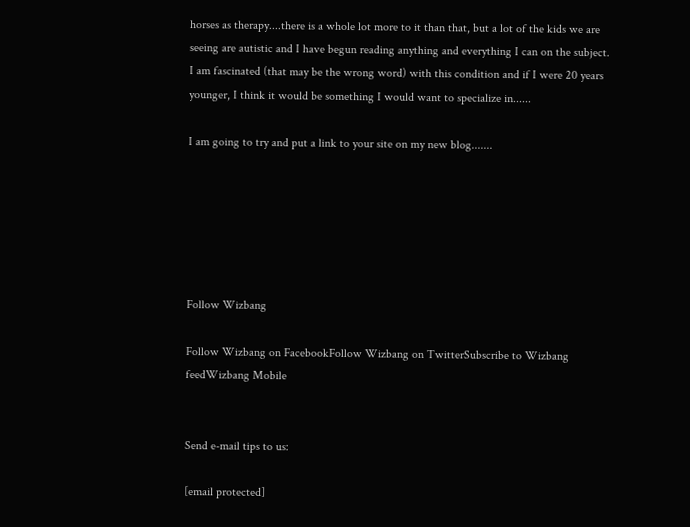horses as therapy....there is a whole lot more to it than that, but a lot of the kids we are seeing are autistic and I have begun reading anything and everything I can on the subject. I am fascinated (that may be the wrong word) with this condition and if I were 20 years younger, I think it would be something I would want to specialize in......

I am going to try and put a link to your site on my new blog.......






Follow Wizbang

Follow Wizbang on FacebookFollow Wizbang on TwitterSubscribe to Wizbang feedWizbang Mobile


Send e-mail tips to us:

[email protected]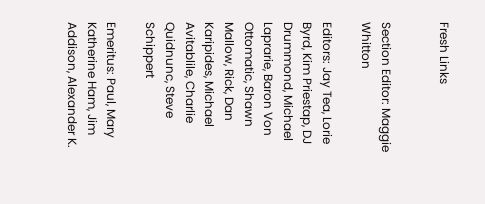Fresh Links


Section Editor: Maggie Whitton

Editors: Jay Tea, Lorie Byrd, Kim Priestap, DJ Drummond, Michael Laprarie, Baron Von Ottomatic, Shawn Mallow, Rick, Dan Karipides, Michael Avitablile, Charlie Quidnunc, Steve Schippert

Emeritus: Paul, Mary Katherine Ham, Jim Addison, Alexander K.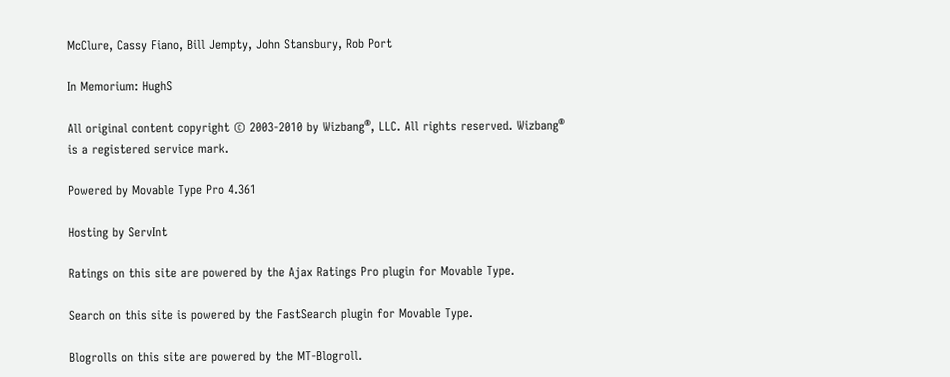McClure, Cassy Fiano, Bill Jempty, John Stansbury, Rob Port

In Memorium: HughS

All original content copyright © 2003-2010 by Wizbang®, LLC. All rights reserved. Wizbang® is a registered service mark.

Powered by Movable Type Pro 4.361

Hosting by ServInt

Ratings on this site are powered by the Ajax Ratings Pro plugin for Movable Type.

Search on this site is powered by the FastSearch plugin for Movable Type.

Blogrolls on this site are powered by the MT-Blogroll.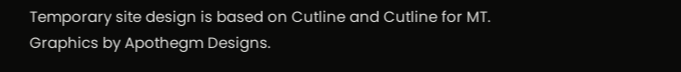Temporary site design is based on Cutline and Cutline for MT. Graphics by Apothegm Designs.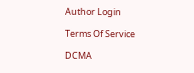Author Login

Terms Of Service

DCMA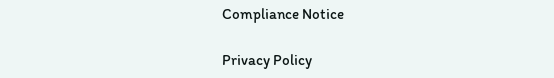Compliance Notice

Privacy Policy